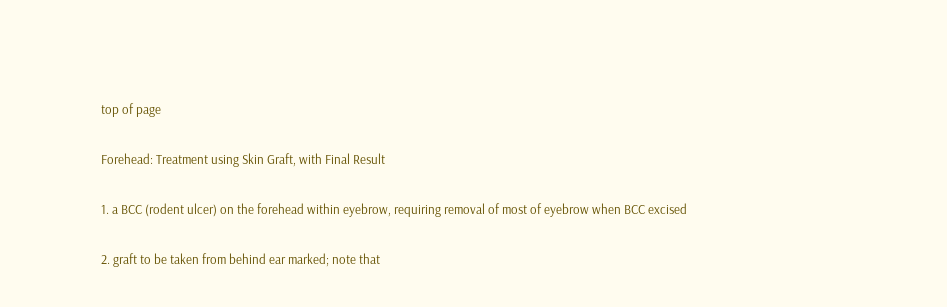top of page

Forehead: Treatment using Skin Graft, with Final Result

1. a BCC (rodent ulcer) on the forehead within eyebrow, requiring removal of most of eyebrow when BCC excised

2. graft to be taken from behind ear marked; note that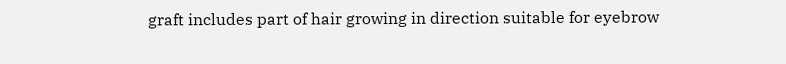graft includes part of hair growing in direction suitable for eyebrow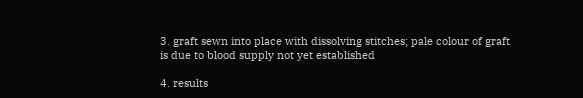3. graft sewn into place with dissolving stitches; pale colour of graft is due to blood supply not yet established

4. results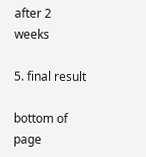after 2 weeks

5. final result

bottom of page